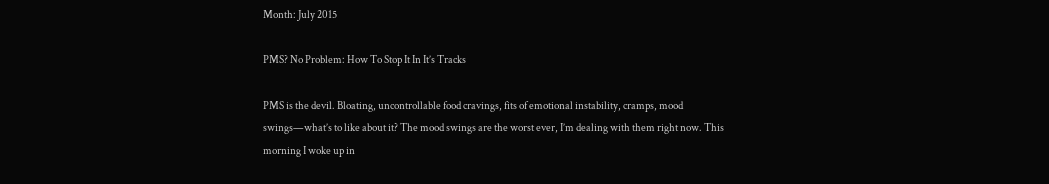Month: July 2015

PMS? No Problem: How To Stop It In It’s Tracks

PMS is the devil. Bloating, uncontrollable food cravings, fits of emotional instability, cramps, mood swings—what’s to like about it? The mood swings are the worst ever, I’m dealing with them right now. This morning I woke up in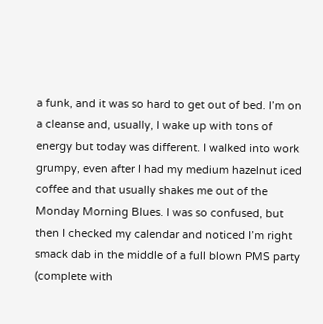a funk, and it was so hard to get out of bed. I’m on a cleanse and, usually, I wake up with tons of energy but today was different. I walked into work grumpy, even after I had my medium hazelnut iced coffee and that usually shakes me out of the Monday Morning Blues. I was so confused, but then I checked my calendar and noticed I’m right smack dab in the middle of a full blown PMS party (complete with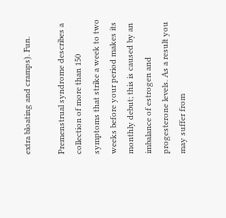extra bloating and cramps). Fun.

Premenstrual syndrome describes a collection of more than 150 symptoms that strike a week to two weeks before your period makes its monthly debut; this is caused by an imbalance of estrogen and progesterone levels. As a result you may suffer from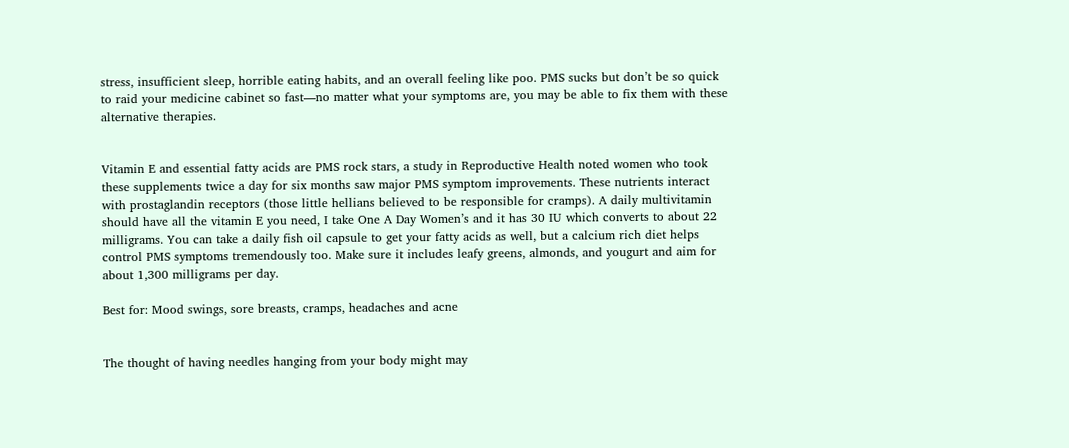stress, insufficient sleep, horrible eating habits, and an overall feeling like poo. PMS sucks but don’t be so quick to raid your medicine cabinet so fast—no matter what your symptoms are, you may be able to fix them with these alternative therapies.


Vitamin E and essential fatty acids are PMS rock stars, a study in Reproductive Health noted women who took these supplements twice a day for six months saw major PMS symptom improvements. These nutrients interact with prostaglandin receptors (those little hellians believed to be responsible for cramps). A daily multivitamin should have all the vitamin E you need, I take One A Day Women’s and it has 30 IU which converts to about 22 milligrams. You can take a daily fish oil capsule to get your fatty acids as well, but a calcium rich diet helps control PMS symptoms tremendously too. Make sure it includes leafy greens, almonds, and yougurt and aim for about 1,300 milligrams per day.

Best for: Mood swings, sore breasts, cramps, headaches and acne


The thought of having needles hanging from your body might may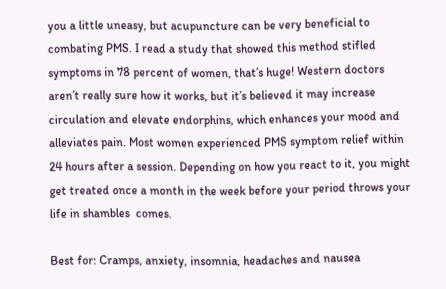you a little uneasy, but acupuncture can be very beneficial to combating PMS. I read a study that showed this method stifled symptoms in 78 percent of women, that’s huge! Western doctors aren’t really sure how it works, but it’s believed it may increase circulation and elevate endorphins, which enhances your mood and alleviates pain. Most women experienced PMS symptom relief within 24 hours after a session. Depending on how you react to it, you might get treated once a month in the week before your period throws your life in shambles  comes.

Best for: Cramps, anxiety, insomnia, headaches and nausea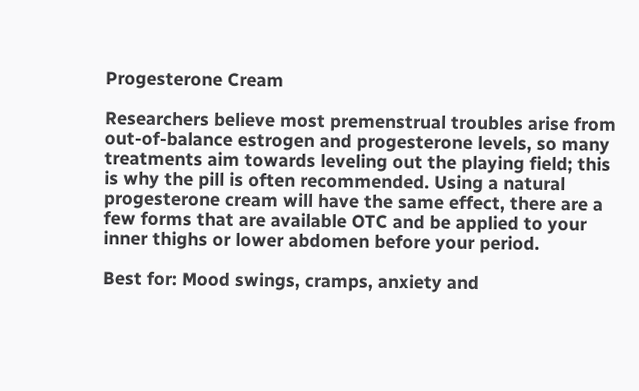Progesterone Cream

Researchers believe most premenstrual troubles arise from out-of-balance estrogen and progesterone levels, so many treatments aim towards leveling out the playing field; this is why the pill is often recommended. Using a natural progesterone cream will have the same effect, there are a few forms that are available OTC and be applied to your inner thighs or lower abdomen before your period.

Best for: Mood swings, cramps, anxiety and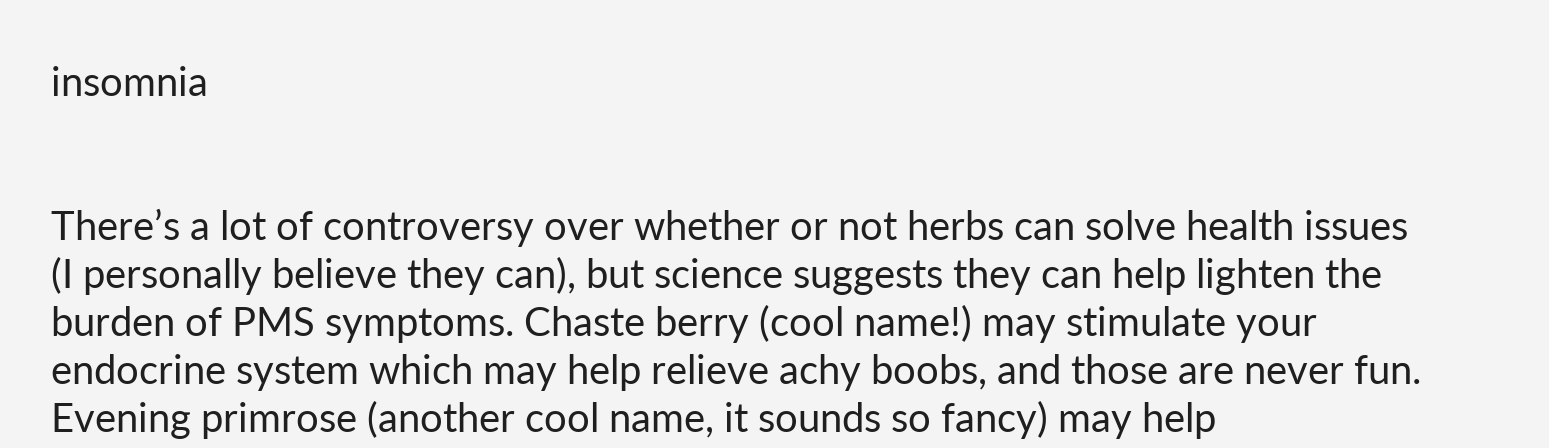insomnia


There’s a lot of controversy over whether or not herbs can solve health issues (I personally believe they can), but science suggests they can help lighten the burden of PMS symptoms. Chaste berry (cool name!) may stimulate your endocrine system which may help relieve achy boobs, and those are never fun. Evening primrose (another cool name, it sounds so fancy) may help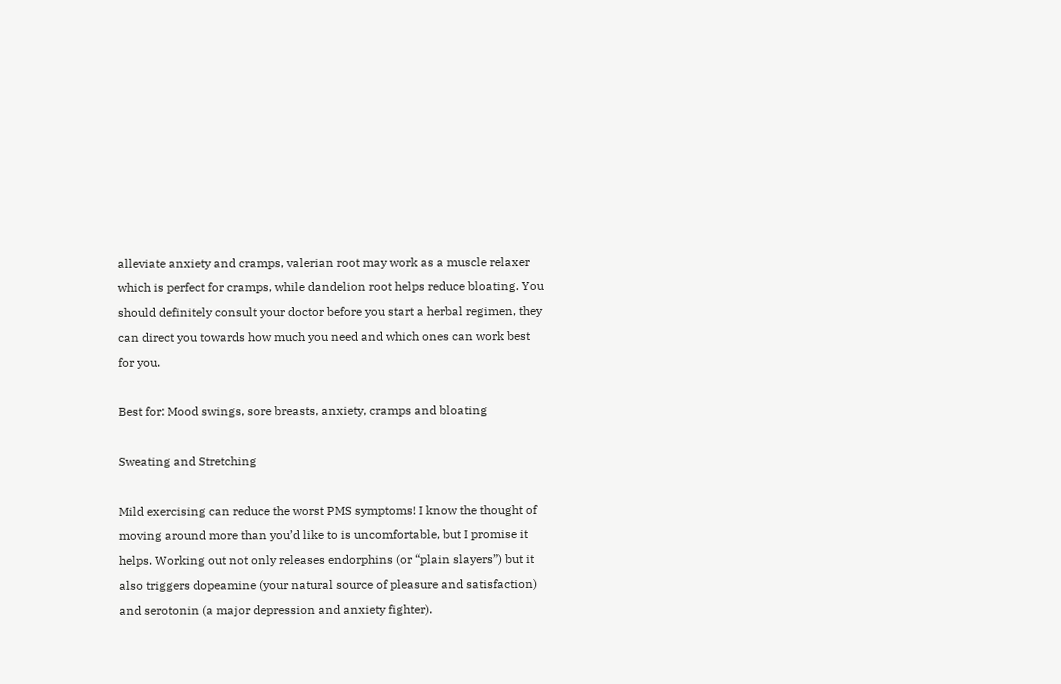alleviate anxiety and cramps, valerian root may work as a muscle relaxer which is perfect for cramps, while dandelion root helps reduce bloating. You should definitely consult your doctor before you start a herbal regimen, they can direct you towards how much you need and which ones can work best for you.

Best for: Mood swings, sore breasts, anxiety, cramps and bloating

Sweating and Stretching

Mild exercising can reduce the worst PMS symptoms! I know the thought of moving around more than you’d like to is uncomfortable, but I promise it helps. Working out not only releases endorphins (or “plain slayers”) but it also triggers dopeamine (your natural source of pleasure and satisfaction) and serotonin (a major depression and anxiety fighter).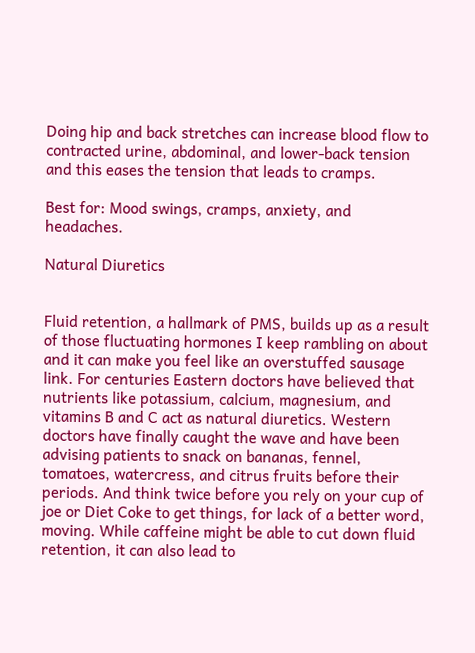Doing hip and back stretches can increase blood flow to contracted urine, abdominal, and lower-back tension and this eases the tension that leads to cramps.

Best for: Mood swings, cramps, anxiety, and headaches.

Natural Diuretics


Fluid retention, a hallmark of PMS, builds up as a result of those fluctuating hormones I keep rambling on about and it can make you feel like an overstuffed sausage link. For centuries Eastern doctors have believed that nutrients like potassium, calcium, magnesium, and vitamins B and C act as natural diuretics. Western doctors have finally caught the wave and have been advising patients to snack on bananas, fennel, tomatoes, watercress, and citrus fruits before their periods. And think twice before you rely on your cup of joe or Diet Coke to get things, for lack of a better word, moving. While caffeine might be able to cut down fluid retention, it can also lead to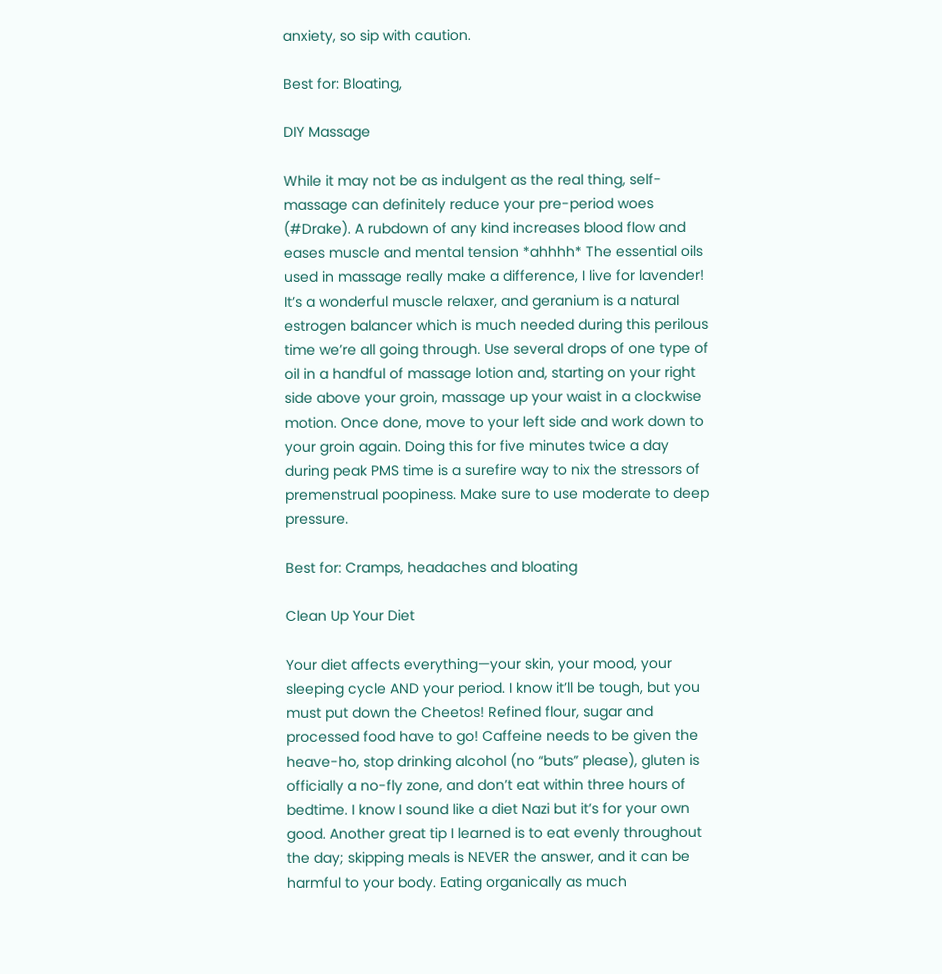anxiety, so sip with caution.

Best for: Bloating,

DIY Massage

While it may not be as indulgent as the real thing, self-massage can definitely reduce your pre-period woes (#Drake). A rubdown of any kind increases blood flow and eases muscle and mental tension *ahhhh* The essential oils used in massage really make a difference, I live for lavender! It’s a wonderful muscle relaxer, and geranium is a natural estrogen balancer which is much needed during this perilous time we’re all going through. Use several drops of one type of oil in a handful of massage lotion and, starting on your right side above your groin, massage up your waist in a clockwise motion. Once done, move to your left side and work down to your groin again. Doing this for five minutes twice a day during peak PMS time is a surefire way to nix the stressors of premenstrual poopiness. Make sure to use moderate to deep pressure.

Best for: Cramps, headaches and bloating

Clean Up Your Diet

Your diet affects everything—your skin, your mood, your sleeping cycle AND your period. I know it’ll be tough, but you must put down the Cheetos! Refined flour, sugar and processed food have to go! Caffeine needs to be given the heave-ho, stop drinking alcohol (no “buts” please), gluten is officially a no-fly zone, and don’t eat within three hours of bedtime. I know I sound like a diet Nazi but it’s for your own good. Another great tip I learned is to eat evenly throughout the day; skipping meals is NEVER the answer, and it can be harmful to your body. Eating organically as much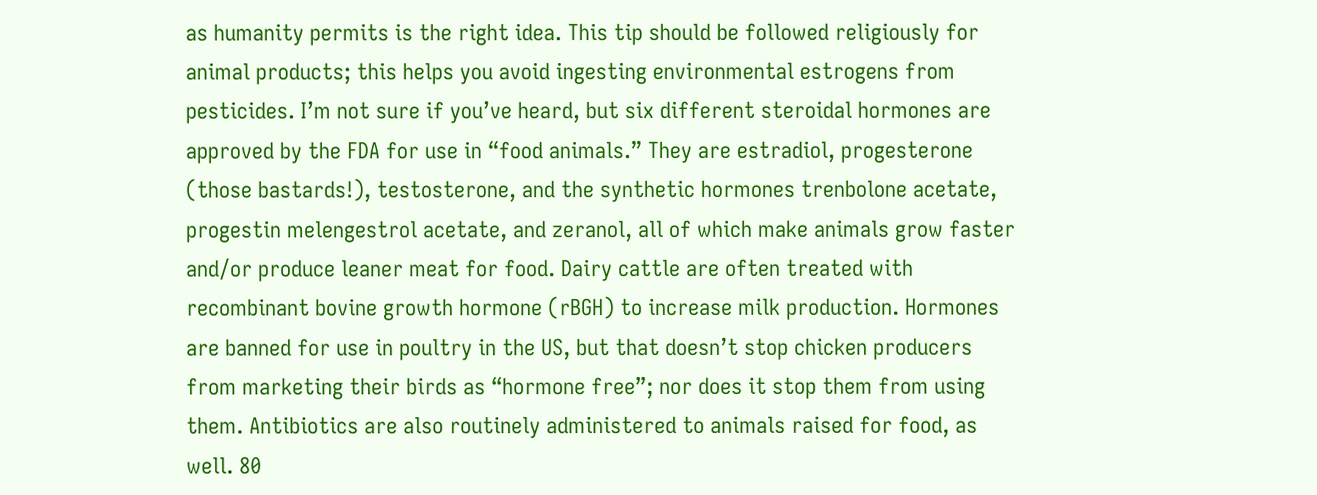as humanity permits is the right idea. This tip should be followed religiously for animal products; this helps you avoid ingesting environmental estrogens from pesticides. I’m not sure if you’ve heard, but six different steroidal hormones are approved by the FDA for use in “food animals.” They are estradiol, progesterone (those bastards!), testosterone, and the synthetic hormones trenbolone acetate, progestin melengestrol acetate, and zeranol, all of which make animals grow faster and/or produce leaner meat for food. Dairy cattle are often treated with recombinant bovine growth hormone (rBGH) to increase milk production. Hormones are banned for use in poultry in the US, but that doesn’t stop chicken producers from marketing their birds as “hormone free”; nor does it stop them from using them. Antibiotics are also routinely administered to animals raised for food, as well. 80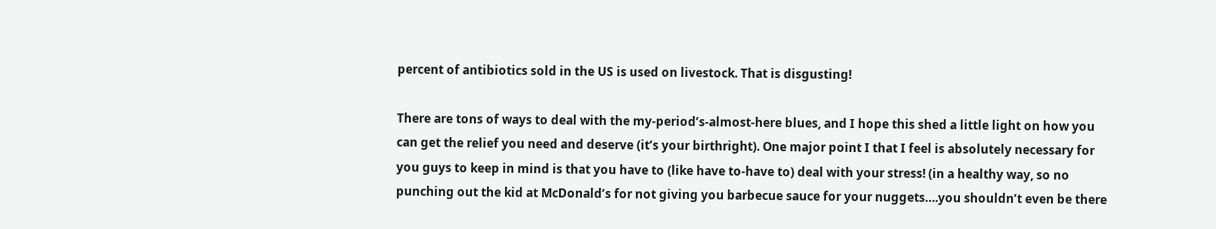percent of antibiotics sold in the US is used on livestock. That is disgusting!

There are tons of ways to deal with the my-period’s-almost-here blues, and I hope this shed a little light on how you can get the relief you need and deserve (it’s your birthright). One major point I that I feel is absolutely necessary for you guys to keep in mind is that you have to (like have to-have to) deal with your stress! (in a healthy way, so no punching out the kid at McDonald’s for not giving you barbecue sauce for your nuggets….you shouldn’t even be there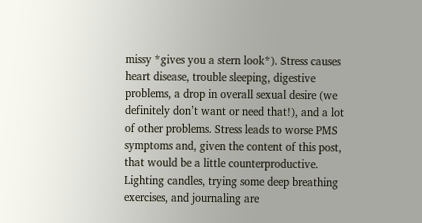missy *gives you a stern look*). Stress causes heart disease, trouble sleeping, digestive problems, a drop in overall sexual desire (we definitely don’t want or need that!), and a lot of other problems. Stress leads to worse PMS symptoms and, given the content of this post, that would be a little counterproductive. Lighting candles, trying some deep breathing exercises, and journaling are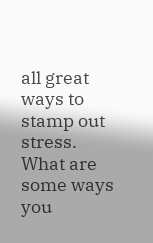all great ways to stamp out stress. What are some ways you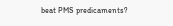beat PMS predicaments?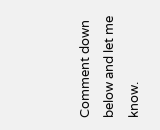Comment down below and let me know.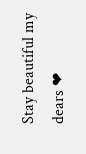Stay beautiful my dears ❤